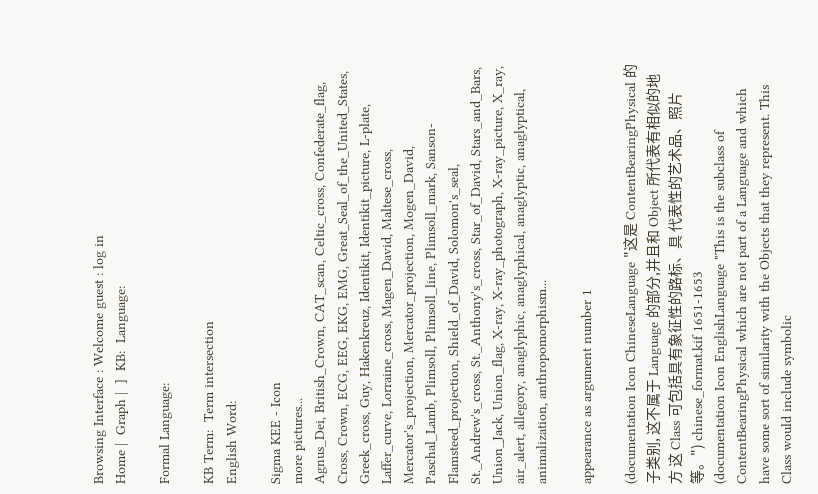Browsing Interface : Welcome guest : log in
Home |  Graph |  ]  KB:  Language:

Formal Language:

KB Term:  Term intersection
English Word:

Sigma KEE - Icon
more pictures...
Agnus_Dei, British_Crown, CAT_scan, Celtic_cross, Confederate_flag, Cross, Crown, ECG, EEG, EKG, EMG, Great_Seal_of_the_United_States, Greek_cross, Guy, Hakenkreuz, Identikit, Identikit_picture, L-plate, Laffer_curve, Lorraine_cross, Magen_David, Maltese_cross, Mercator's_projection, Mercator_projection, Mogen_David, Paschal_Lamb, Plimsoll, Plimsoll_line, Plimsoll_mark, Sanson-Flamsteed_projection, Shield_of_David, Solomon's_seal, St._Andrew's_cross, St._Anthony's_cross, Star_of_David, Stars_and_Bars, Union_Jack, Union_flag, X-ray, X-ray_photograph, X-ray_picture, X_ray, air_alert, allegory, anaglyphic, anaglyphical, anaglyptic, anaglyptical, animalization, anthropomorphism...

appearance as argument number 1

(documentation Icon ChineseLanguage "这是 ContentBearingPhysical 的子类别, 这不属于 Language 的部分,并且和 Object 所代表有相似的地方 这 Class 可包括具有象征性的路标、具 代表性的艺术品、照片等。") chinese_format.kif 1651-1653
(documentation Icon EnglishLanguage "This is the subclass of ContentBearingPhysical which are not part of a Language and which have some sort of similarity with the Objects that they represent. This Class would include symbolic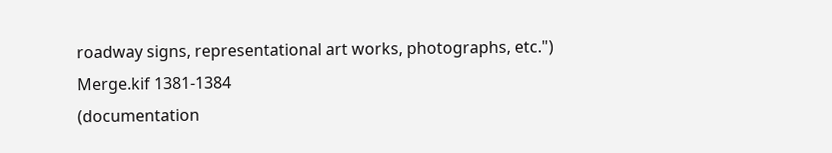roadway signs, representational art works, photographs, etc.") Merge.kif 1381-1384
(documentation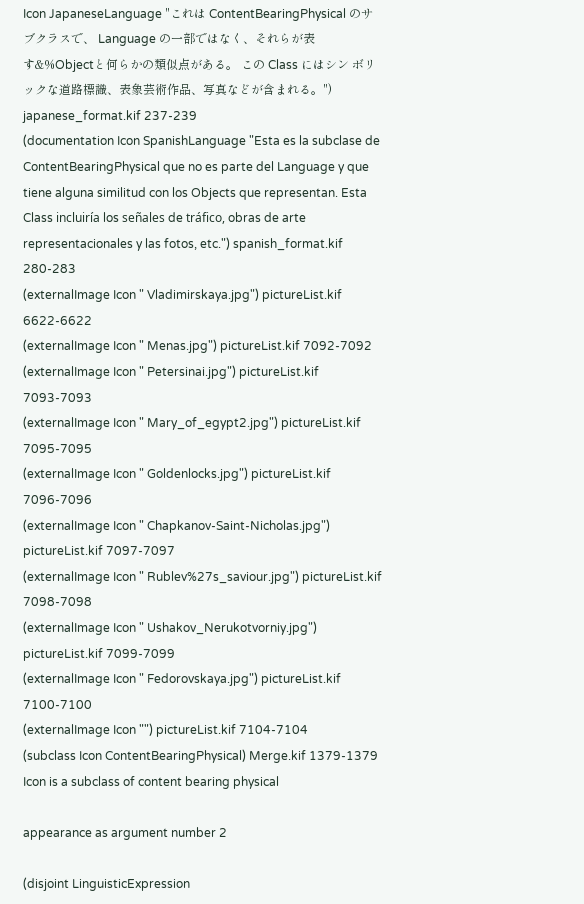Icon JapaneseLanguage "これは ContentBearingPhysical のサブクラスで、 Language の一部ではなく、それらが表す&%Objectと何らかの類似点がある。 この Class にはシン ボリックな道路標識、表象芸術作品、写真などが含まれる。") japanese_format.kif 237-239
(documentation Icon SpanishLanguage "Esta es la subclase de ContentBearingPhysical que no es parte del Language y que tiene alguna similitud con los Objects que representan. Esta Class incluiría los señales de tráfico, obras de arte representacionales y las fotos, etc.") spanish_format.kif 280-283
(externalImage Icon " Vladimirskaya.jpg") pictureList.kif 6622-6622
(externalImage Icon " Menas.jpg") pictureList.kif 7092-7092
(externalImage Icon " Petersinai.jpg") pictureList.kif 7093-7093
(externalImage Icon " Mary_of_egypt2.jpg") pictureList.kif 7095-7095
(externalImage Icon " Goldenlocks.jpg") pictureList.kif 7096-7096
(externalImage Icon " Chapkanov-Saint-Nicholas.jpg") pictureList.kif 7097-7097
(externalImage Icon " Rublev%27s_saviour.jpg") pictureList.kif 7098-7098
(externalImage Icon " Ushakov_Nerukotvorniy.jpg") pictureList.kif 7099-7099
(externalImage Icon " Fedorovskaya.jpg") pictureList.kif 7100-7100
(externalImage Icon "") pictureList.kif 7104-7104
(subclass Icon ContentBearingPhysical) Merge.kif 1379-1379 Icon is a subclass of content bearing physical

appearance as argument number 2

(disjoint LinguisticExpression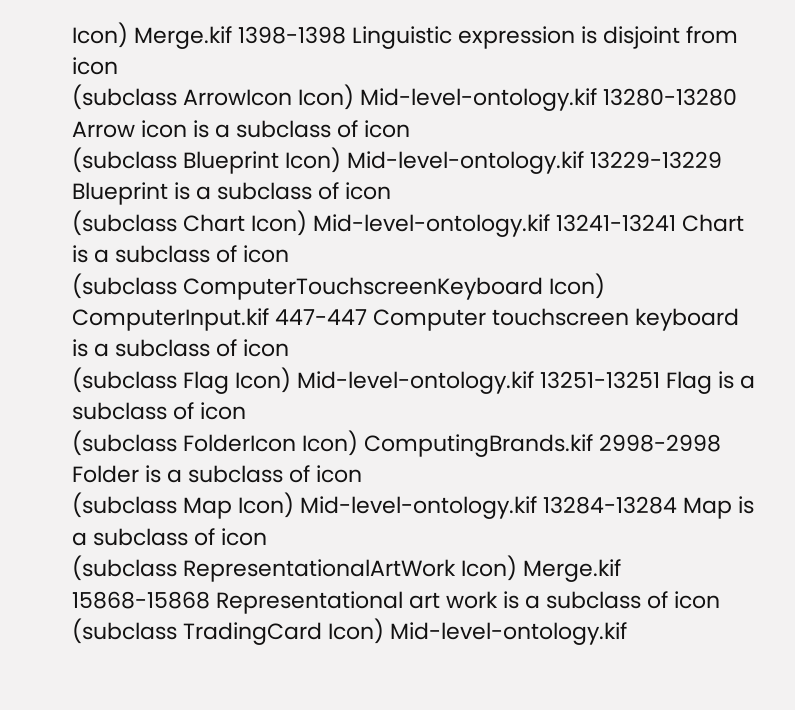Icon) Merge.kif 1398-1398 Linguistic expression is disjoint from icon
(subclass ArrowIcon Icon) Mid-level-ontology.kif 13280-13280 Arrow icon is a subclass of icon
(subclass Blueprint Icon) Mid-level-ontology.kif 13229-13229 Blueprint is a subclass of icon
(subclass Chart Icon) Mid-level-ontology.kif 13241-13241 Chart is a subclass of icon
(subclass ComputerTouchscreenKeyboard Icon) ComputerInput.kif 447-447 Computer touchscreen keyboard is a subclass of icon
(subclass Flag Icon) Mid-level-ontology.kif 13251-13251 Flag is a subclass of icon
(subclass FolderIcon Icon) ComputingBrands.kif 2998-2998 Folder is a subclass of icon
(subclass Map Icon) Mid-level-ontology.kif 13284-13284 Map is a subclass of icon
(subclass RepresentationalArtWork Icon) Merge.kif 15868-15868 Representational art work is a subclass of icon
(subclass TradingCard Icon) Mid-level-ontology.kif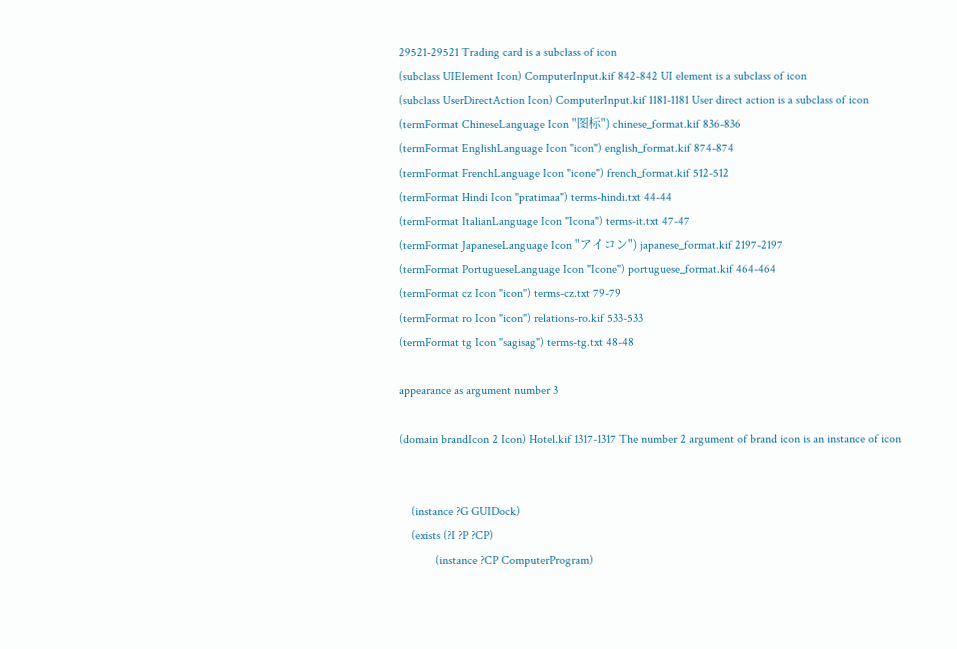29521-29521 Trading card is a subclass of icon
(subclass UIElement Icon) ComputerInput.kif 842-842 UI element is a subclass of icon
(subclass UserDirectAction Icon) ComputerInput.kif 1181-1181 User direct action is a subclass of icon
(termFormat ChineseLanguage Icon "图标") chinese_format.kif 836-836
(termFormat EnglishLanguage Icon "icon") english_format.kif 874-874
(termFormat FrenchLanguage Icon "icone") french_format.kif 512-512
(termFormat Hindi Icon "pratimaa") terms-hindi.txt 44-44
(termFormat ItalianLanguage Icon "Icona") terms-it.txt 47-47
(termFormat JapaneseLanguage Icon "アイコン") japanese_format.kif 2197-2197
(termFormat PortugueseLanguage Icon "Icone") portuguese_format.kif 464-464
(termFormat cz Icon "icon") terms-cz.txt 79-79
(termFormat ro Icon "icon") relations-ro.kif 533-533
(termFormat tg Icon "sagisag") terms-tg.txt 48-48

appearance as argument number 3

(domain brandIcon 2 Icon) Hotel.kif 1317-1317 The number 2 argument of brand icon is an instance of icon


    (instance ?G GUIDock)
    (exists (?I ?P ?CP)
            (instance ?CP ComputerProgram)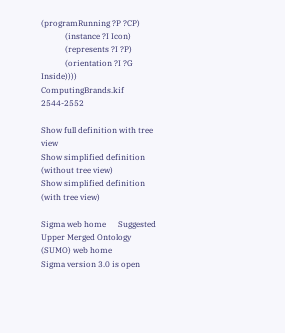(programRunning ?P ?CP)
            (instance ?I Icon)
            (represents ?I ?P)
            (orientation ?I ?G Inside))))
ComputingBrands.kif 2544-2552

Show full definition with tree view
Show simplified definition (without tree view)
Show simplified definition (with tree view)

Sigma web home      Suggested Upper Merged Ontology (SUMO) web home
Sigma version 3.0 is open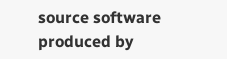source software produced by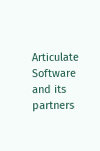Articulate Software and its partners